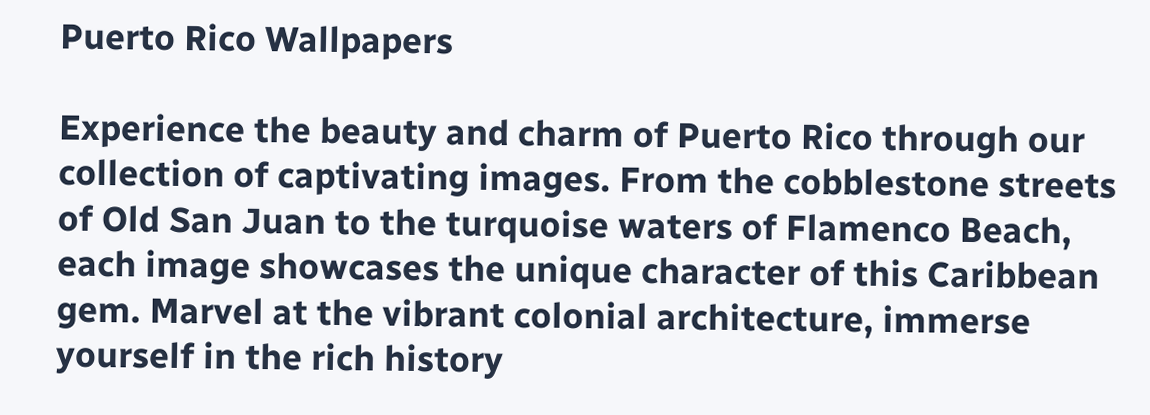Puerto Rico Wallpapers

Experience the beauty and charm of Puerto Rico through our collection of captivating images. From the cobblestone streets of Old San Juan to the turquoise waters of Flamenco Beach, each image showcases the unique character of this Caribbean gem. Marvel at the vibrant colonial architecture, immerse yourself in the rich history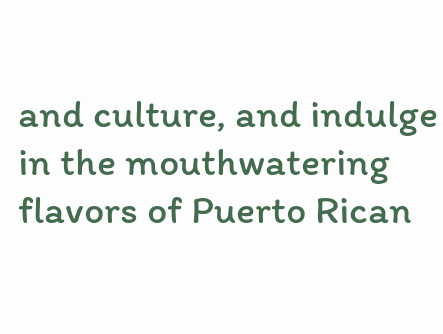and culture, and indulge in the mouthwatering flavors of Puerto Rican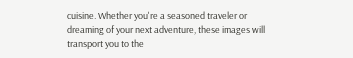cuisine. Whether you're a seasoned traveler or dreaming of your next adventure, these images will transport you to the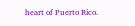heart of Puerto Rico.